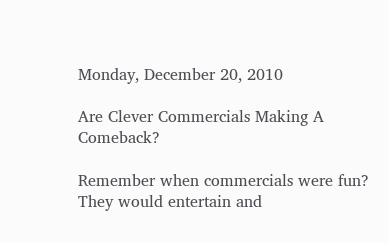Monday, December 20, 2010

Are Clever Commercials Making A Comeback?

Remember when commercials were fun?  They would entertain and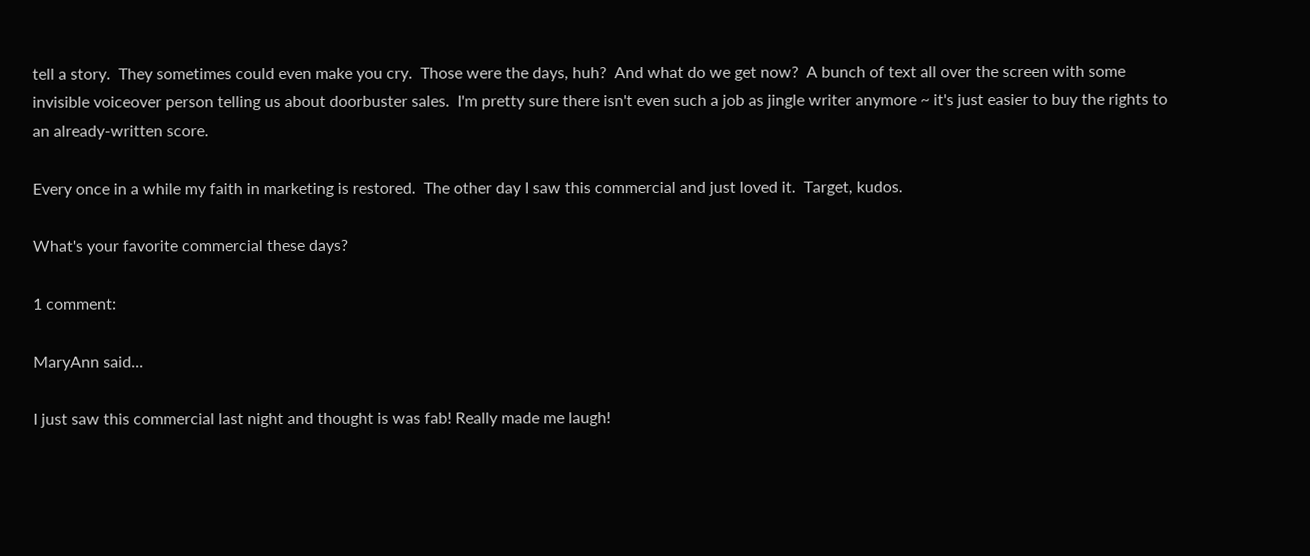tell a story.  They sometimes could even make you cry.  Those were the days, huh?  And what do we get now?  A bunch of text all over the screen with some invisible voiceover person telling us about doorbuster sales.  I'm pretty sure there isn't even such a job as jingle writer anymore ~ it's just easier to buy the rights to an already-written score.

Every once in a while my faith in marketing is restored.  The other day I saw this commercial and just loved it.  Target, kudos.

What's your favorite commercial these days?

1 comment:

MaryAnn said...

I just saw this commercial last night and thought is was fab! Really made me laugh!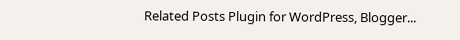Related Posts Plugin for WordPress, Blogger...